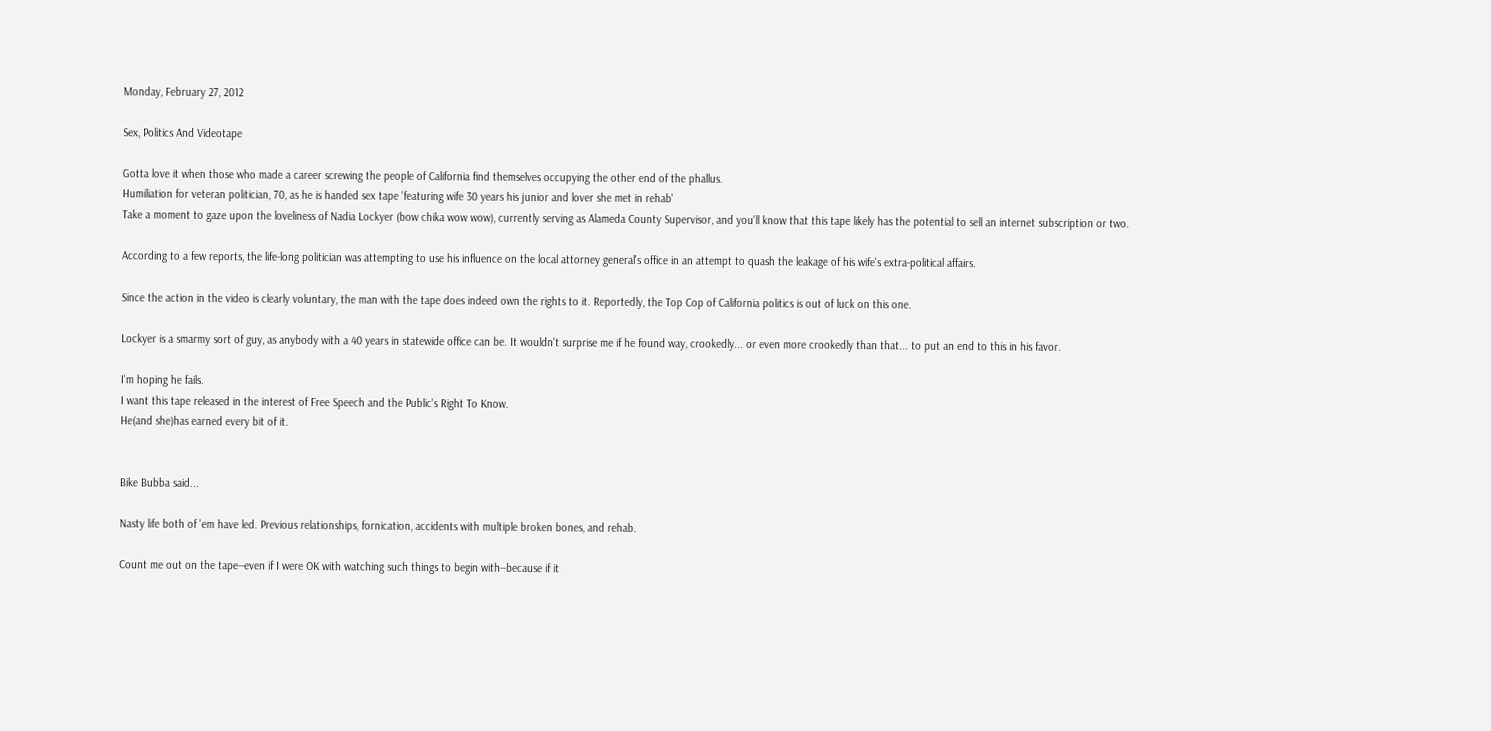Monday, February 27, 2012

Sex, Politics And Videotape

Gotta love it when those who made a career screwing the people of California find themselves occupying the other end of the phallus.
Humiliation for veteran politician, 70, as he is handed sex tape 'featuring wife 30 years his junior and lover she met in rehab'
Take a moment to gaze upon the loveliness of Nadia Lockyer (bow chika wow wow), currently serving as Alameda County Supervisor, and you'll know that this tape likely has the potential to sell an internet subscription or two.

According to a few reports, the life-long politician was attempting to use his influence on the local attorney general's office in an attempt to quash the leakage of his wife's extra-political affairs.

Since the action in the video is clearly voluntary, the man with the tape does indeed own the rights to it. Reportedly, the Top Cop of California politics is out of luck on this one.

Lockyer is a smarmy sort of guy, as anybody with a 40 years in statewide office can be. It wouldn't surprise me if he found way, crookedly... or even more crookedly than that... to put an end to this in his favor.

I'm hoping he fails.
I want this tape released in the interest of Free Speech and the Public's Right To Know.
He(and she)has earned every bit of it.


Bike Bubba said...

Nasty life both of 'em have led. Previous relationships, fornication, accidents with multiple broken bones, and rehab.

Count me out on the tape--even if I were OK with watching such things to begin with--because if it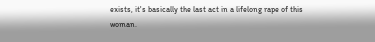exists, it's basically the last act in a lifelong rape of this woman.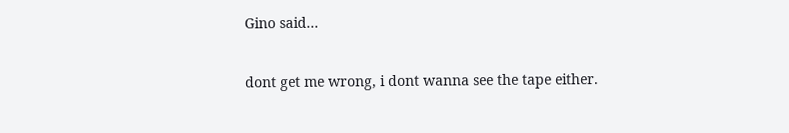Gino said...

dont get me wrong, i dont wanna see the tape either.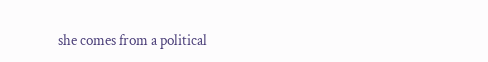she comes from a political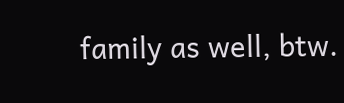family as well, btw.